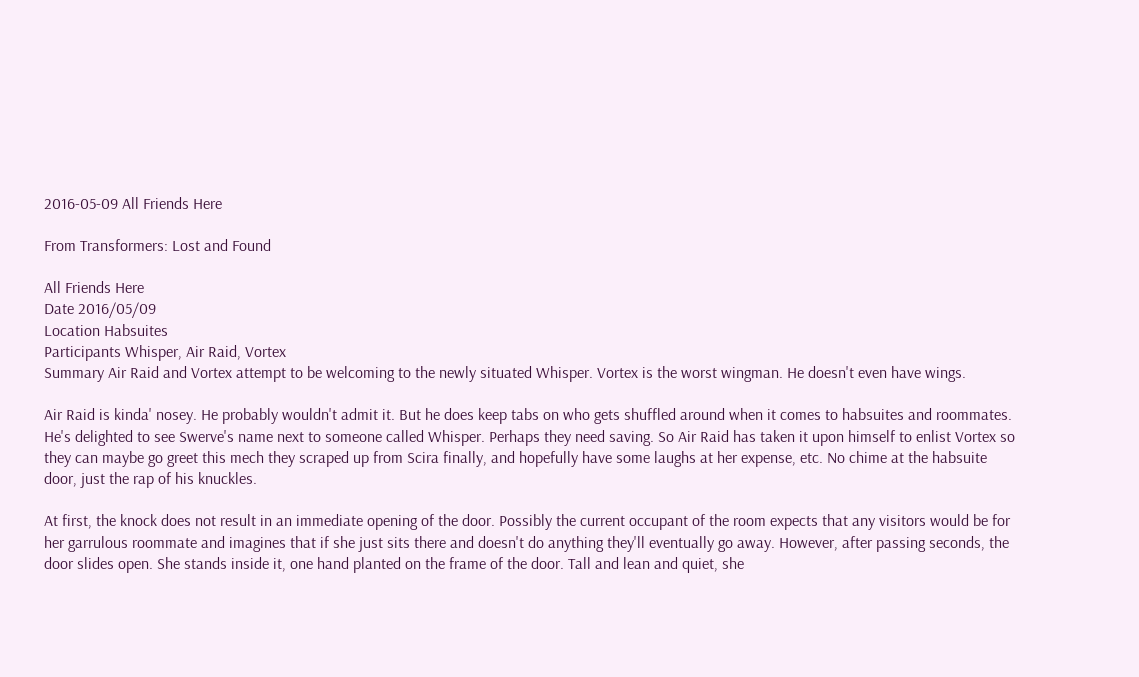2016-05-09 All Friends Here

From Transformers: Lost and Found

All Friends Here
Date 2016/05/09
Location Habsuites
Participants Whisper, Air Raid, Vortex
Summary Air Raid and Vortex attempt to be welcoming to the newly situated Whisper. Vortex is the worst wingman. He doesn't even have wings.

Air Raid is kinda' nosey. He probably wouldn't admit it. But he does keep tabs on who gets shuffled around when it comes to habsuites and roommates. He's delighted to see Swerve's name next to someone called Whisper. Perhaps they need saving. So Air Raid has taken it upon himself to enlist Vortex so they can maybe go greet this mech they scraped up from Scira finally, and hopefully have some laughs at her expense, etc. No chime at the habsuite door, just the rap of his knuckles.

At first, the knock does not result in an immediate opening of the door. Possibly the current occupant of the room expects that any visitors would be for her garrulous roommate and imagines that if she just sits there and doesn't do anything they'll eventually go away. However, after passing seconds, the door slides open. She stands inside it, one hand planted on the frame of the door. Tall and lean and quiet, she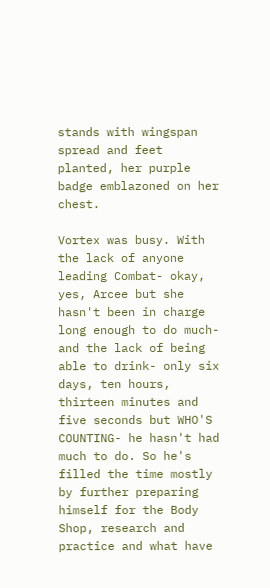stands with wingspan spread and feet planted, her purple badge emblazoned on her chest.

Vortex was busy. With the lack of anyone leading Combat- okay, yes, Arcee but she hasn't been in charge long enough to do much- and the lack of being able to drink- only six days, ten hours, thirteen minutes and five seconds but WHO'S COUNTING- he hasn't had much to do. So he's filled the time mostly by further preparing himself for the Body Shop, research and practice and what have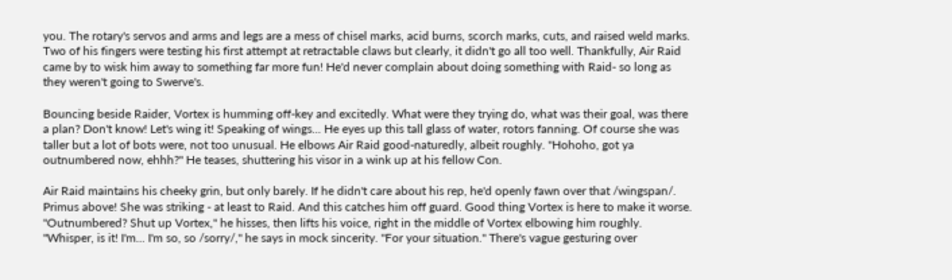you. The rotary's servos and arms and legs are a mess of chisel marks, acid burns, scorch marks, cuts, and raised weld marks. Two of his fingers were testing his first attempt at retractable claws but clearly, it didn't go all too well. Thankfully, Air Raid came by to wisk him away to something far more fun! He'd never complain about doing something with Raid- so long as they weren't going to Swerve's.

Bouncing beside Raider, Vortex is humming off-key and excitedly. What were they trying do, what was their goal, was there a plan? Don't know! Let's wing it! Speaking of wings... He eyes up this tall glass of water, rotors fanning. Of course she was taller but a lot of bots were, not too unusual. He elbows Air Raid good-naturedly, albeit roughly. "Hohoho, got ya outnumbered now, ehhh?" He teases, shuttering his visor in a wink up at his fellow Con.

Air Raid maintains his cheeky grin, but only barely. If he didn't care about his rep, he'd openly fawn over that /wingspan/. Primus above! She was striking - at least to Raid. And this catches him off guard. Good thing Vortex is here to make it worse. "Outnumbered? Shut up Vortex," he hisses, then lifts his voice, right in the middle of Vortex elbowing him roughly. "Whisper, is it! I'm... I'm so, so /sorry/," he says in mock sincerity. "For your situation." There's vague gesturing over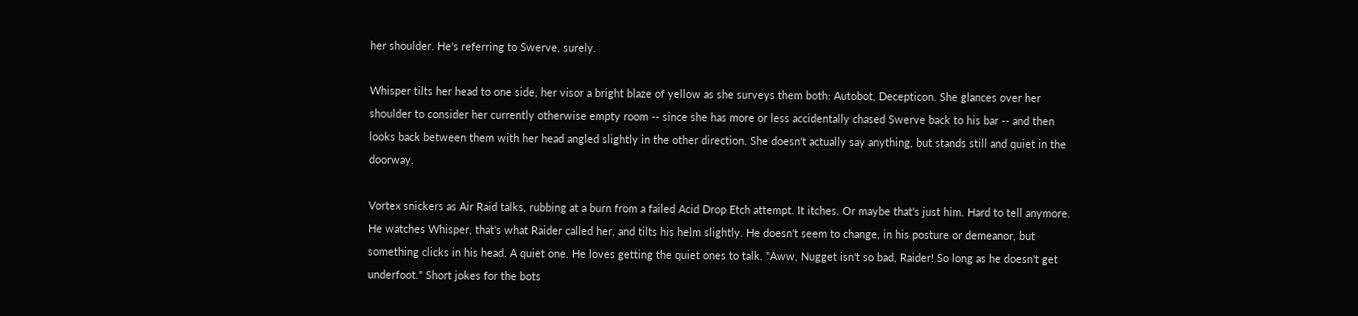her shoulder. He's referring to Swerve, surely.

Whisper tilts her head to one side, her visor a bright blaze of yellow as she surveys them both: Autobot, Decepticon. She glances over her shoulder to consider her currently otherwise empty room -- since she has more or less accidentally chased Swerve back to his bar -- and then looks back between them with her head angled slightly in the other direction. She doesn't actually say anything, but stands still and quiet in the doorway.

Vortex snickers as Air Raid talks, rubbing at a burn from a failed Acid Drop Etch attempt. It itches. Or maybe that's just him. Hard to tell anymore. He watches Whisper, that's what Raider called her, and tilts his helm slightly. He doesn't seem to change, in his posture or demeanor, but something clicks in his head. A quiet one. He loves getting the quiet ones to talk. "Aww, Nugget isn't so bad, Raider! So long as he doesn't get underfoot." Short jokes for the bots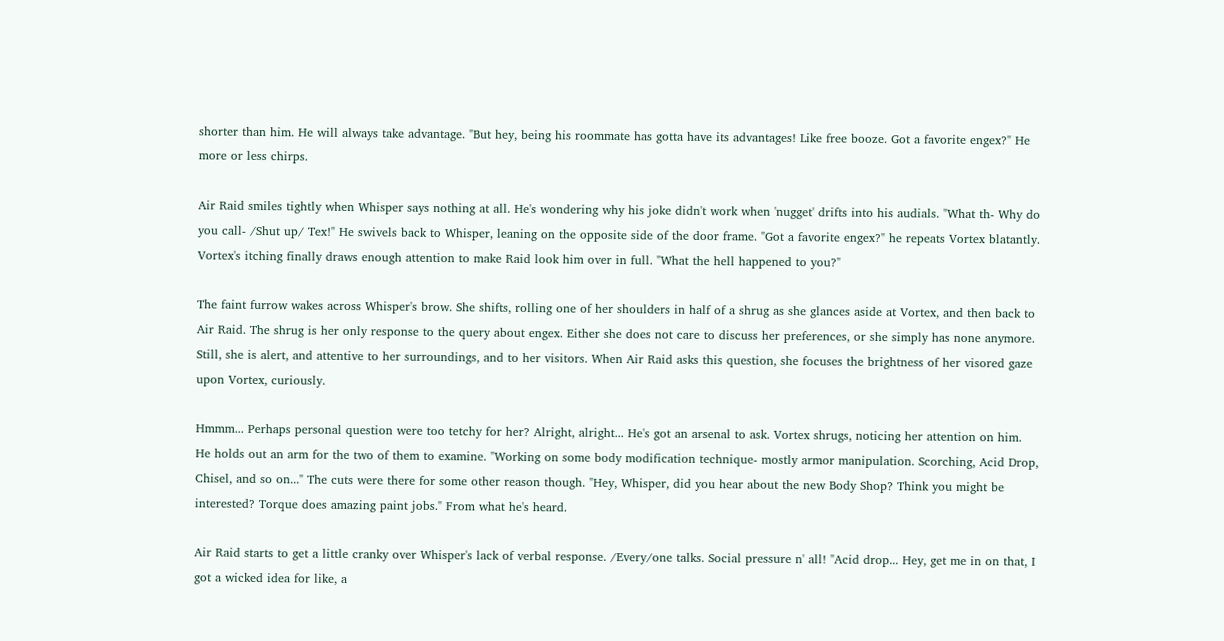shorter than him. He will always take advantage. "But hey, being his roommate has gotta have its advantages! Like free booze. Got a favorite engex?" He more or less chirps.

Air Raid smiles tightly when Whisper says nothing at all. He's wondering why his joke didn't work when 'nugget' drifts into his audials. "What th- Why do you call- /Shut up/ Tex!" He swivels back to Whisper, leaning on the opposite side of the door frame. "Got a favorite engex?" he repeats Vortex blatantly. Vortex's itching finally draws enough attention to make Raid look him over in full. "What the hell happened to you?"

The faint furrow wakes across Whisper's brow. She shifts, rolling one of her shoulders in half of a shrug as she glances aside at Vortex, and then back to Air Raid. The shrug is her only response to the query about engex. Either she does not care to discuss her preferences, or she simply has none anymore. Still, she is alert, and attentive to her surroundings, and to her visitors. When Air Raid asks this question, she focuses the brightness of her visored gaze upon Vortex, curiously.

Hmmm... Perhaps personal question were too tetchy for her? Alright, alright... He's got an arsenal to ask. Vortex shrugs, noticing her attention on him. He holds out an arm for the two of them to examine. "Working on some body modification technique- mostly armor manipulation. Scorching, Acid Drop, Chisel, and so on..." The cuts were there for some other reason though. "Hey, Whisper, did you hear about the new Body Shop? Think you might be interested? Torque does amazing paint jobs." From what he's heard.

Air Raid starts to get a little cranky over Whisper's lack of verbal response. /Every/one talks. Social pressure n' all! "Acid drop... Hey, get me in on that, I got a wicked idea for like, a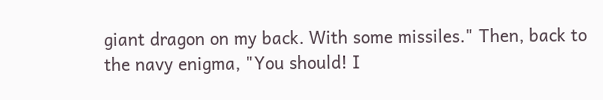giant dragon on my back. With some missiles." Then, back to the navy enigma, "You should! I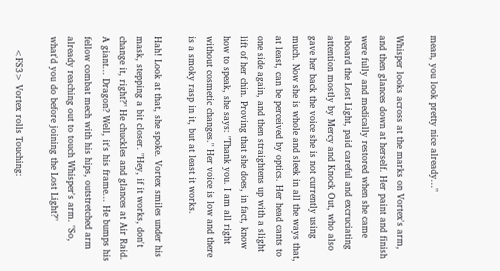mean, you look pretty nice already..."

Whisper looks across at the marks on Vortex's arm, and then glances down at herself. Her paint and finish were fully and medically restored when she came aboard the Lost Light, paid careful and excruciating attention mostly by Mercy and Knock Out, who also gave her back the voice she is not currently using much. Now she is whole and sleek in all the ways that, at least, can be perceived by optics. Her head cants to one side again, and then straightens up with a slight lift of her chin. Proving that she does, in fact, know how to speak, she says: "Thank you. I am all right without cosmetic changes." Her voice is low and there is a smoky rasp in it, but at least it works.

Hah! Look at that, she spoke. Vortex smiles under his mask, stepping a bit closer. "Hey, if it works, don't change it, right?" He chuckles and glances at Air Raid. A giant... Dragon? Well, it's his frame... He bumps his fellow combat mech with his hips, outstretched arm already reaching out to touch Whisper's arm. "So, what'd you do before joining the Lost Light?"

    <FS3> Vortex rolls Touching: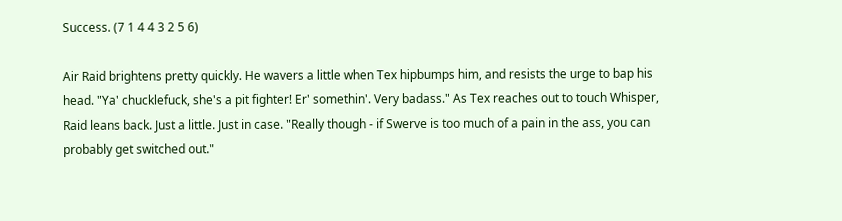Success. (7 1 4 4 3 2 5 6)

Air Raid brightens pretty quickly. He wavers a little when Tex hipbumps him, and resists the urge to bap his head. "Ya' chucklefuck, she's a pit fighter! Er' somethin'. Very badass." As Tex reaches out to touch Whisper, Raid leans back. Just a little. Just in case. "Really though - if Swerve is too much of a pain in the ass, you can probably get switched out."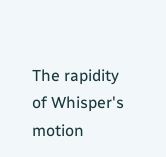The rapidity of Whisper's motion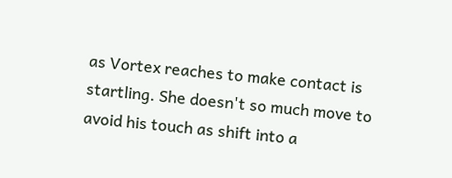as Vortex reaches to make contact is startling. She doesn't so much move to avoid his touch as shift into a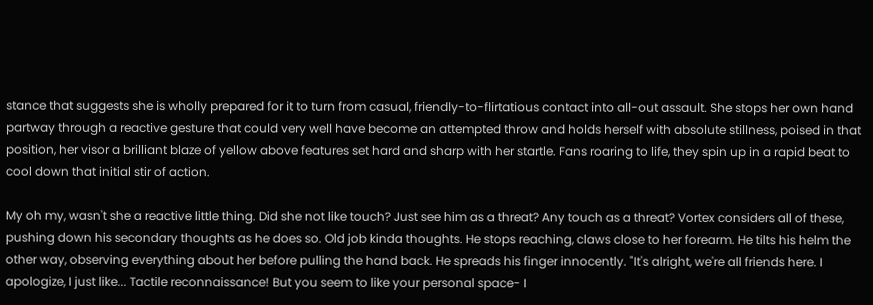stance that suggests she is wholly prepared for it to turn from casual, friendly-to-flirtatious contact into all-out assault. She stops her own hand partway through a reactive gesture that could very well have become an attempted throw and holds herself with absolute stillness, poised in that position, her visor a brilliant blaze of yellow above features set hard and sharp with her startle. Fans roaring to life, they spin up in a rapid beat to cool down that initial stir of action.

My oh my, wasn't she a reactive little thing. Did she not like touch? Just see him as a threat? Any touch as a threat? Vortex considers all of these, pushing down his secondary thoughts as he does so. Old job kinda thoughts. He stops reaching, claws close to her forearm. He tilts his helm the other way, observing everything about her before pulling the hand back. He spreads his finger innocently. "It's alright, we're all friends here. I apologize, I just like... Tactile reconnaissance! But you seem to like your personal space- I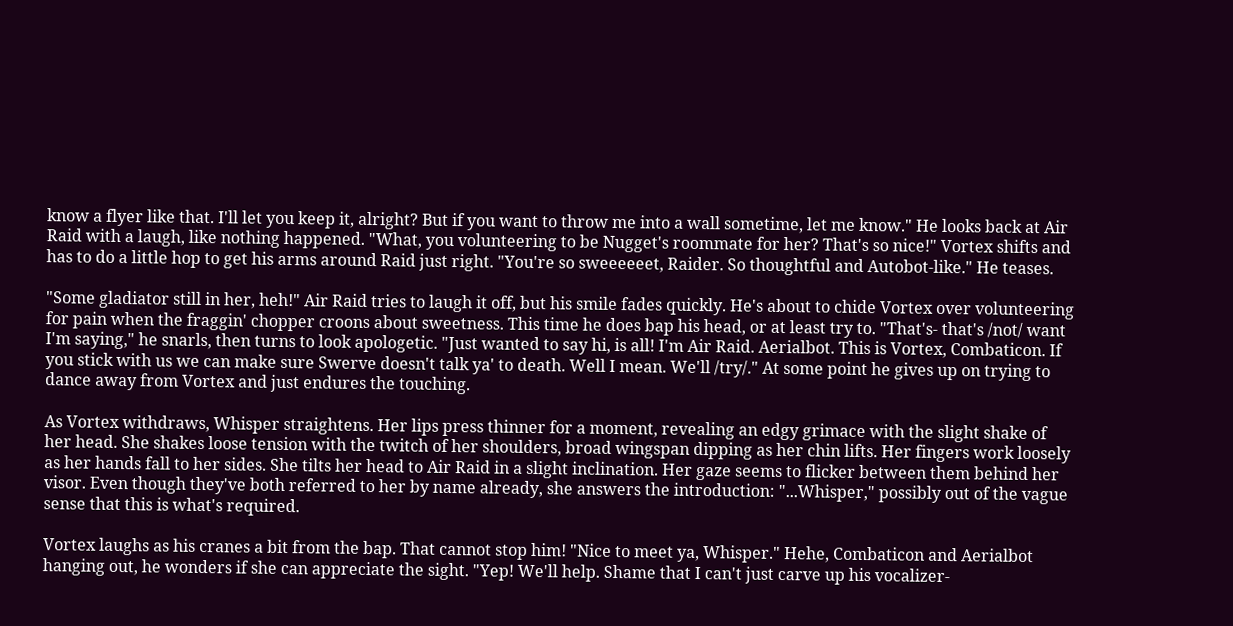know a flyer like that. I'll let you keep it, alright? But if you want to throw me into a wall sometime, let me know." He looks back at Air Raid with a laugh, like nothing happened. "What, you volunteering to be Nugget's roommate for her? That's so nice!" Vortex shifts and has to do a little hop to get his arms around Raid just right. "You're so sweeeeeet, Raider. So thoughtful and Autobot-like." He teases.

"Some gladiator still in her, heh!" Air Raid tries to laugh it off, but his smile fades quickly. He's about to chide Vortex over volunteering for pain when the fraggin' chopper croons about sweetness. This time he does bap his head, or at least try to. "That's- that's /not/ want I'm saying," he snarls, then turns to look apologetic. "Just wanted to say hi, is all! I'm Air Raid. Aerialbot. This is Vortex, Combaticon. If you stick with us we can make sure Swerve doesn't talk ya' to death. Well I mean. We'll /try/." At some point he gives up on trying to dance away from Vortex and just endures the touching.

As Vortex withdraws, Whisper straightens. Her lips press thinner for a moment, revealing an edgy grimace with the slight shake of her head. She shakes loose tension with the twitch of her shoulders, broad wingspan dipping as her chin lifts. Her fingers work loosely as her hands fall to her sides. She tilts her head to Air Raid in a slight inclination. Her gaze seems to flicker between them behind her visor. Even though they've both referred to her by name already, she answers the introduction: "...Whisper," possibly out of the vague sense that this is what's required.

Vortex laughs as his cranes a bit from the bap. That cannot stop him! "Nice to meet ya, Whisper." Hehe, Combaticon and Aerialbot hanging out, he wonders if she can appreciate the sight. "Yep! We'll help. Shame that I can't just carve up his vocalizer-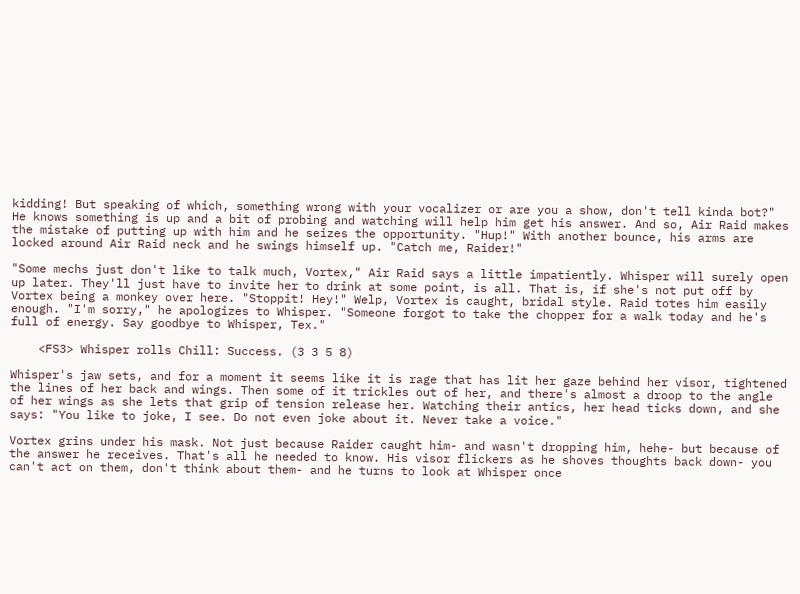kidding! But speaking of which, something wrong with your vocalizer or are you a show, don't tell kinda bot?" He knows something is up and a bit of probing and watching will help him get his answer. And so, Air Raid makes the mistake of putting up with him and he seizes the opportunity. "Hup!" With another bounce, his arms are locked around Air Raid neck and he swings himself up. "Catch me, Raider!"

"Some mechs just don't like to talk much, Vortex," Air Raid says a little impatiently. Whisper will surely open up later. They'll just have to invite her to drink at some point, is all. That is, if she's not put off by Vortex being a monkey over here. "Stoppit! Hey!" Welp, Vortex is caught, bridal style. Raid totes him easily enough. "I'm sorry," he apologizes to Whisper. "Someone forgot to take the chopper for a walk today and he's full of energy. Say goodbye to Whisper, Tex."

    <FS3> Whisper rolls Chill: Success. (3 3 5 8)

Whisper's jaw sets, and for a moment it seems like it is rage that has lit her gaze behind her visor, tightened the lines of her back and wings. Then some of it trickles out of her, and there's almost a droop to the angle of her wings as she lets that grip of tension release her. Watching their antics, her head ticks down, and she says: "You like to joke, I see. Do not even joke about it. Never take a voice."

Vortex grins under his mask. Not just because Raider caught him- and wasn't dropping him, hehe- but because of the answer he receives. That's all he needed to know. His visor flickers as he shoves thoughts back down- you can't act on them, don't think about them- and he turns to look at Whisper once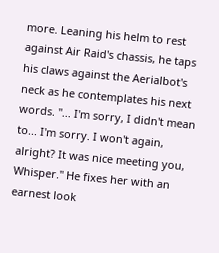more. Leaning his helm to rest against Air Raid's chassis, he taps his claws against the Aerialbot's neck as he contemplates his next words. "... I'm sorry, I didn't mean to... I'm sorry. I won't again, alright? It was nice meeting you, Whisper." He fixes her with an earnest look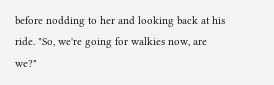before nodding to her and looking back at his ride. "So, we're going for walkies now, are we?"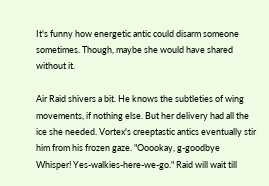It's funny how energetic antic could disarm someone sometimes. Though, maybe she would have shared without it.

Air Raid shivers a bit. He knows the subtleties of wing movements, if nothing else. But her delivery had all the ice she needed. Vortex's creeptastic antics eventually stir him from his frozen gaze. "Ooookay, g-goodbye Whisper! Yes-walkies-here-we-go." Raid will wait till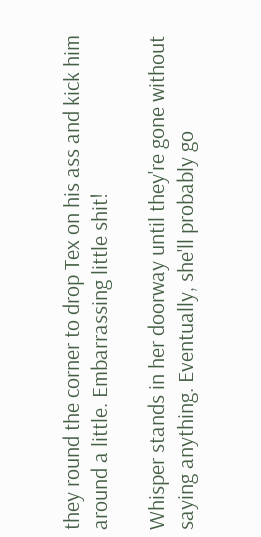they round the corner to drop Tex on his ass and kick him around a little. Embarrassing little shit!

Whisper stands in her doorway until they're gone without saying anything. Eventually, she'll probably go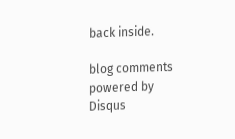back inside.

blog comments powered by Disqus